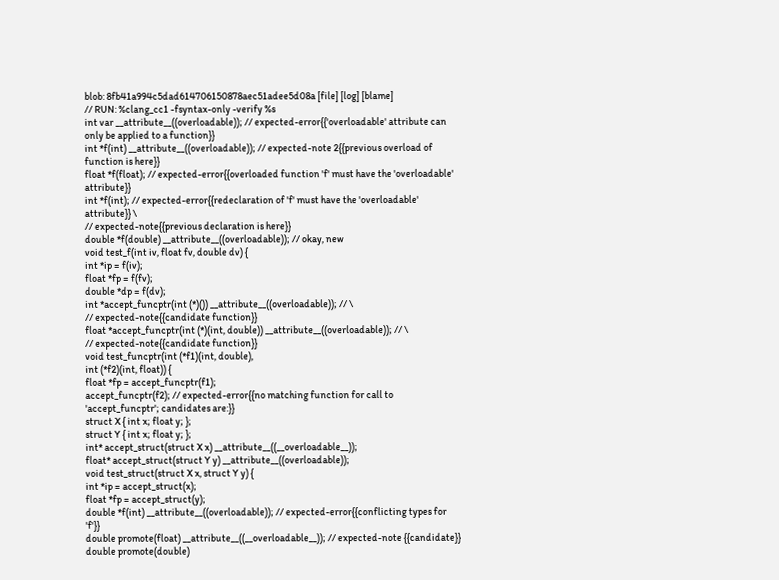blob: 8fb41a994c5dad614706150878aec51adee5d08a [file] [log] [blame]
// RUN: %clang_cc1 -fsyntax-only -verify %s
int var __attribute__((overloadable)); // expected-error{{'overloadable' attribute can only be applied to a function}}
int *f(int) __attribute__((overloadable)); // expected-note 2{{previous overload of function is here}}
float *f(float); // expected-error{{overloaded function 'f' must have the 'overloadable' attribute}}
int *f(int); // expected-error{{redeclaration of 'f' must have the 'overloadable' attribute}} \
// expected-note{{previous declaration is here}}
double *f(double) __attribute__((overloadable)); // okay, new
void test_f(int iv, float fv, double dv) {
int *ip = f(iv);
float *fp = f(fv);
double *dp = f(dv);
int *accept_funcptr(int (*)()) __attribute__((overloadable)); // \
// expected-note{{candidate function}}
float *accept_funcptr(int (*)(int, double)) __attribute__((overloadable)); // \
// expected-note{{candidate function}}
void test_funcptr(int (*f1)(int, double),
int (*f2)(int, float)) {
float *fp = accept_funcptr(f1);
accept_funcptr(f2); // expected-error{{no matching function for call to 'accept_funcptr'; candidates are:}}
struct X { int x; float y; };
struct Y { int x; float y; };
int* accept_struct(struct X x) __attribute__((__overloadable__));
float* accept_struct(struct Y y) __attribute__((overloadable));
void test_struct(struct X x, struct Y y) {
int *ip = accept_struct(x);
float *fp = accept_struct(y);
double *f(int) __attribute__((overloadable)); // expected-error{{conflicting types for 'f'}}
double promote(float) __attribute__((__overloadable__)); // expected-note {{candidate}}
double promote(double)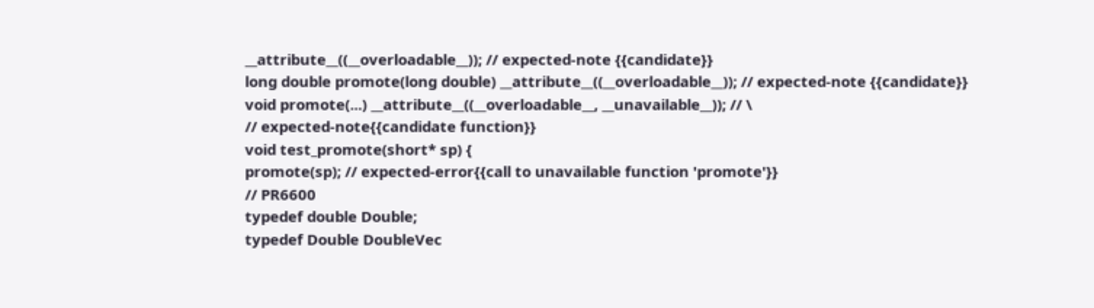__attribute__((__overloadable__)); // expected-note {{candidate}}
long double promote(long double) __attribute__((__overloadable__)); // expected-note {{candidate}}
void promote(...) __attribute__((__overloadable__, __unavailable__)); // \
// expected-note{{candidate function}}
void test_promote(short* sp) {
promote(sp); // expected-error{{call to unavailable function 'promote'}}
// PR6600
typedef double Double;
typedef Double DoubleVec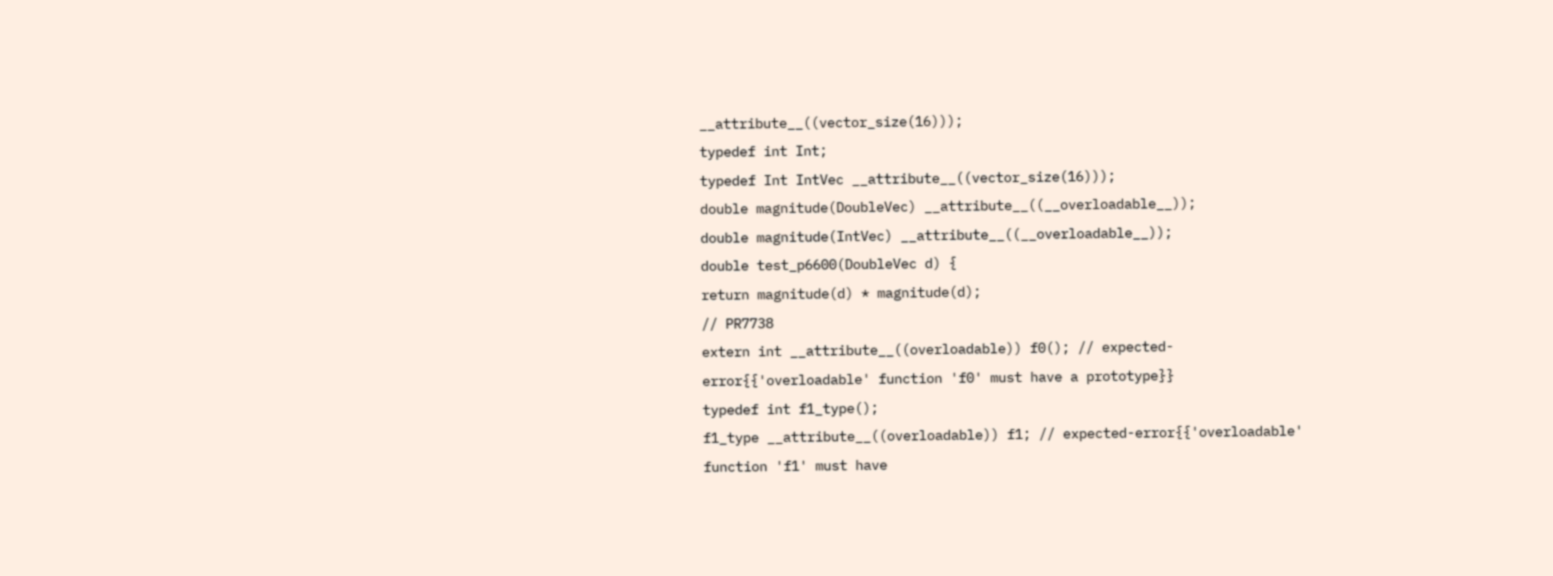__attribute__((vector_size(16)));
typedef int Int;
typedef Int IntVec __attribute__((vector_size(16)));
double magnitude(DoubleVec) __attribute__((__overloadable__));
double magnitude(IntVec) __attribute__((__overloadable__));
double test_p6600(DoubleVec d) {
return magnitude(d) * magnitude(d);
// PR7738
extern int __attribute__((overloadable)) f0(); // expected-error{{'overloadable' function 'f0' must have a prototype}}
typedef int f1_type();
f1_type __attribute__((overloadable)) f1; // expected-error{{'overloadable' function 'f1' must have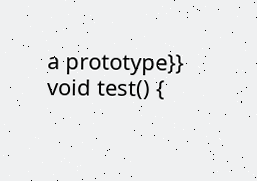a prototype}}
void test() {